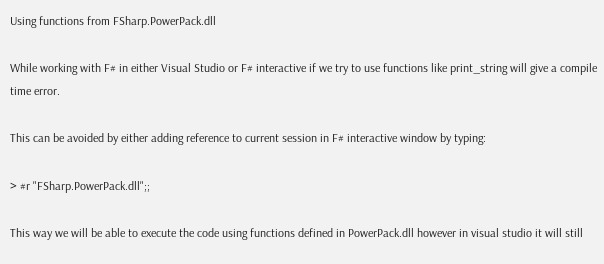Using functions from FSharp.PowerPack.dll

While working with F# in either Visual Studio or F# interactive if we try to use functions like print_string will give a compile time error.

This can be avoided by either adding reference to current session in F# interactive window by typing:

> #r "FSharp.PowerPack.dll";;

This way we will be able to execute the code using functions defined in PowerPack.dll however in visual studio it will still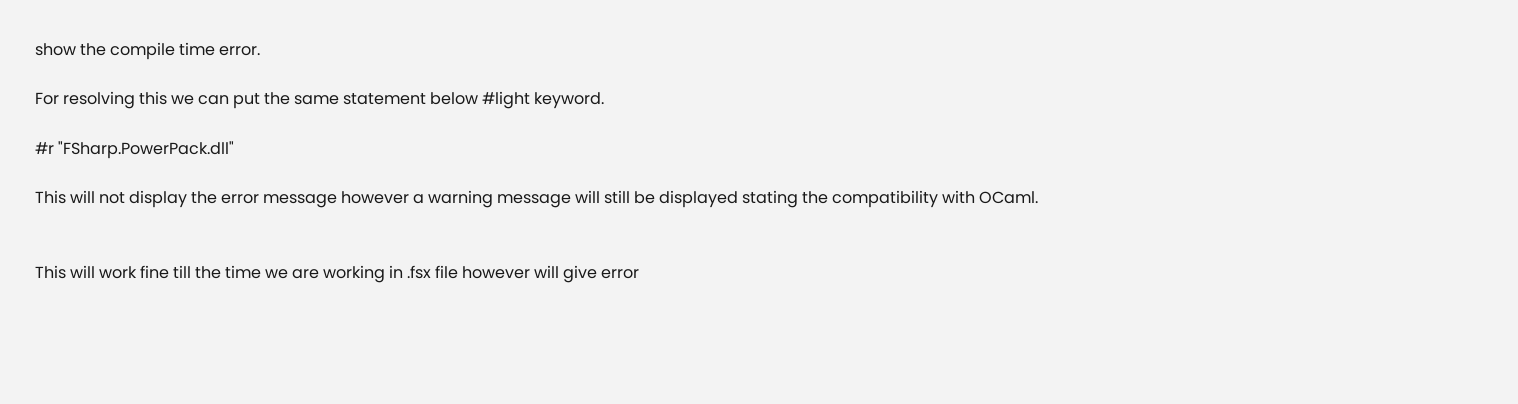show the compile time error.

For resolving this we can put the same statement below #light keyword.

#r "FSharp.PowerPack.dll"

This will not display the error message however a warning message will still be displayed stating the compatibility with OCaml.


This will work fine till the time we are working in .fsx file however will give error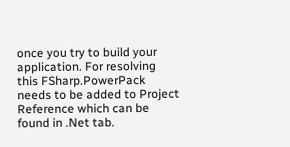once you try to build your application. For resolving this FSharp.PowerPack needs to be added to Project Reference which can be found in .Net tab.